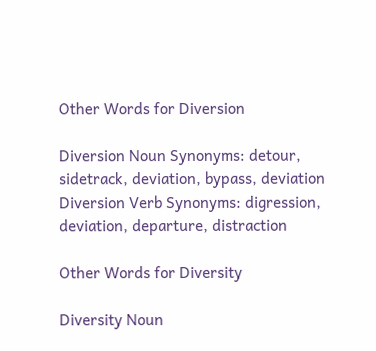Other Words for Diversion

Diversion Noun Synonyms: detour, sidetrack, deviation, bypass, deviation
Diversion Verb Synonyms: digression, deviation, departure, distraction

Other Words for Diversity

Diversity Noun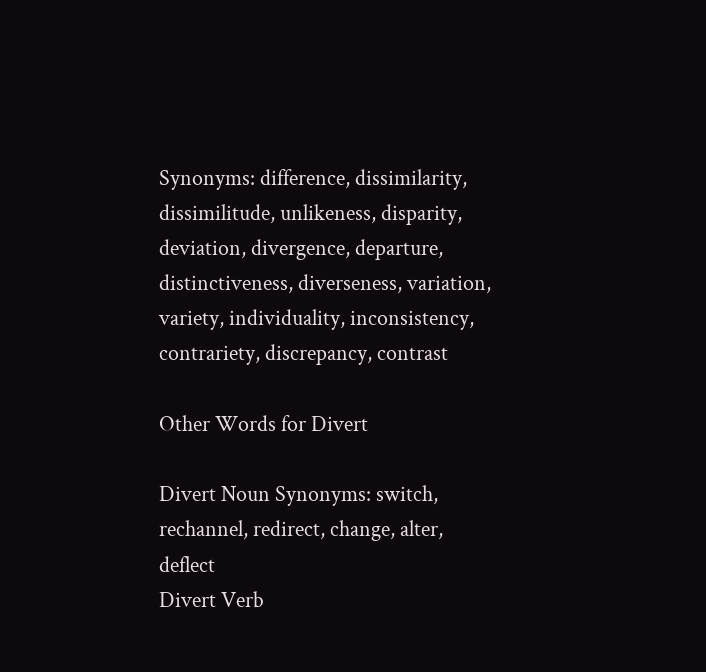Synonyms: difference, dissimilarity, dissimilitude, unlikeness, disparity, deviation, divergence, departure, distinctiveness, diverseness, variation, variety, individuality, inconsistency, contrariety, discrepancy, contrast

Other Words for Divert

Divert Noun Synonyms: switch, rechannel, redirect, change, alter, deflect
Divert Verb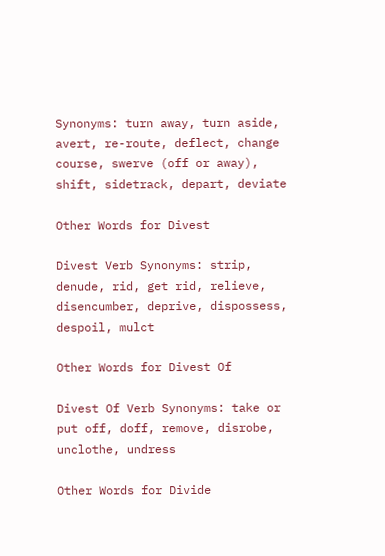Synonyms: turn away, turn aside, avert, re-route, deflect, change course, swerve (off or away), shift, sidetrack, depart, deviate

Other Words for Divest

Divest Verb Synonyms: strip, denude, rid, get rid, relieve, disencumber, deprive, dispossess, despoil, mulct

Other Words for Divest Of

Divest Of Verb Synonyms: take or put off, doff, remove, disrobe, unclothe, undress

Other Words for Divide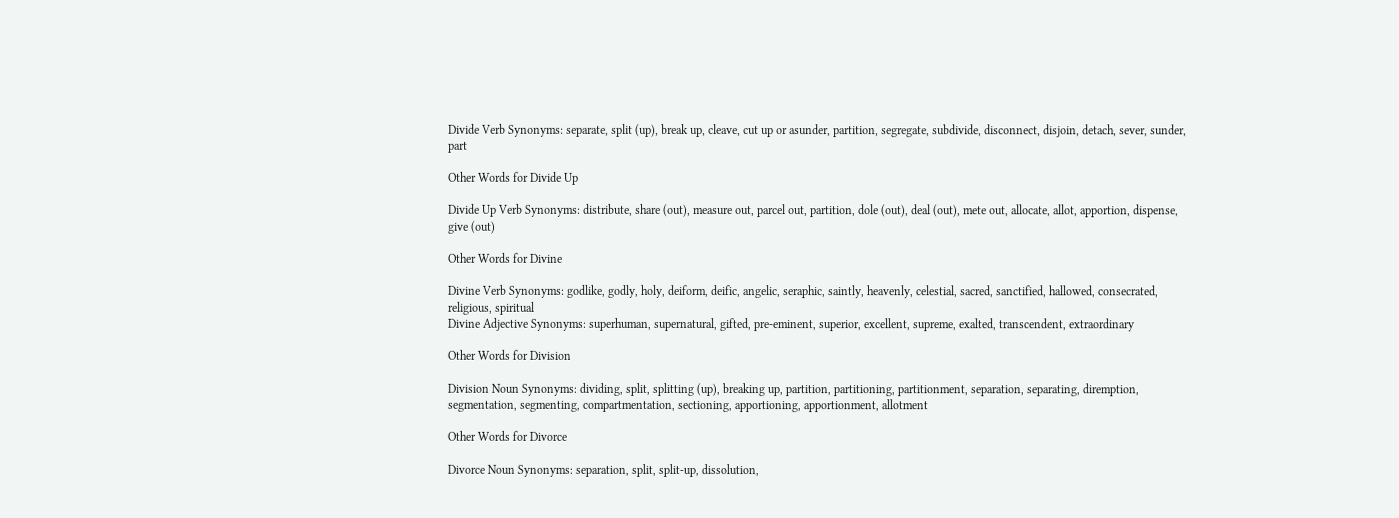Divide Verb Synonyms: separate, split (up), break up, cleave, cut up or asunder, partition, segregate, subdivide, disconnect, disjoin, detach, sever, sunder, part

Other Words for Divide Up

Divide Up Verb Synonyms: distribute, share (out), measure out, parcel out, partition, dole (out), deal (out), mete out, allocate, allot, apportion, dispense, give (out)

Other Words for Divine

Divine Verb Synonyms: godlike, godly, holy, deiform, deific, angelic, seraphic, saintly, heavenly, celestial, sacred, sanctified, hallowed, consecrated, religious, spiritual
Divine Adjective Synonyms: superhuman, supernatural, gifted, pre-eminent, superior, excellent, supreme, exalted, transcendent, extraordinary

Other Words for Division

Division Noun Synonyms: dividing, split, splitting (up), breaking up, partition, partitioning, partitionment, separation, separating, diremption, segmentation, segmenting, compartmentation, sectioning, apportioning, apportionment, allotment

Other Words for Divorce

Divorce Noun Synonyms: separation, split, split-up, dissolution,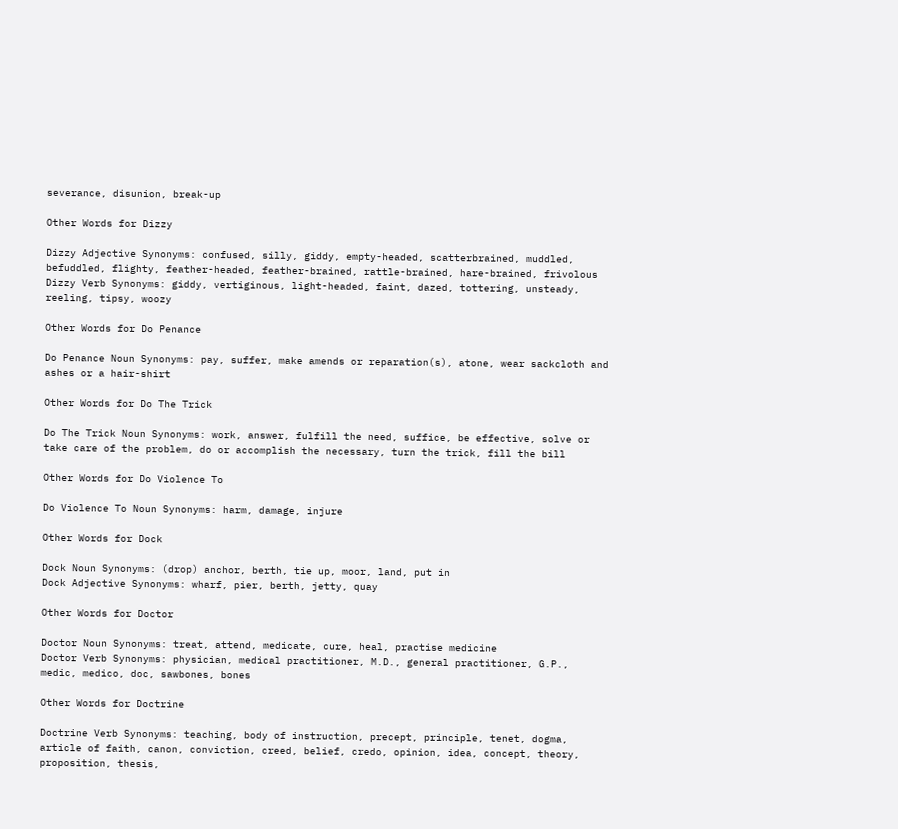severance, disunion, break-up

Other Words for Dizzy

Dizzy Adjective Synonyms: confused, silly, giddy, empty-headed, scatterbrained, muddled, befuddled, flighty, feather-headed, feather-brained, rattle-brained, hare-brained, frivolous
Dizzy Verb Synonyms: giddy, vertiginous, light-headed, faint, dazed, tottering, unsteady, reeling, tipsy, woozy

Other Words for Do Penance

Do Penance Noun Synonyms: pay, suffer, make amends or reparation(s), atone, wear sackcloth and ashes or a hair-shirt

Other Words for Do The Trick

Do The Trick Noun Synonyms: work, answer, fulfill the need, suffice, be effective, solve or take care of the problem, do or accomplish the necessary, turn the trick, fill the bill

Other Words for Do Violence To

Do Violence To Noun Synonyms: harm, damage, injure

Other Words for Dock

Dock Noun Synonyms: (drop) anchor, berth, tie up, moor, land, put in
Dock Adjective Synonyms: wharf, pier, berth, jetty, quay

Other Words for Doctor

Doctor Noun Synonyms: treat, attend, medicate, cure, heal, practise medicine
Doctor Verb Synonyms: physician, medical practitioner, M.D., general practitioner, G.P., medic, medico, doc, sawbones, bones

Other Words for Doctrine

Doctrine Verb Synonyms: teaching, body of instruction, precept, principle, tenet, dogma, article of faith, canon, conviction, creed, belief, credo, opinion, idea, concept, theory, proposition, thesis,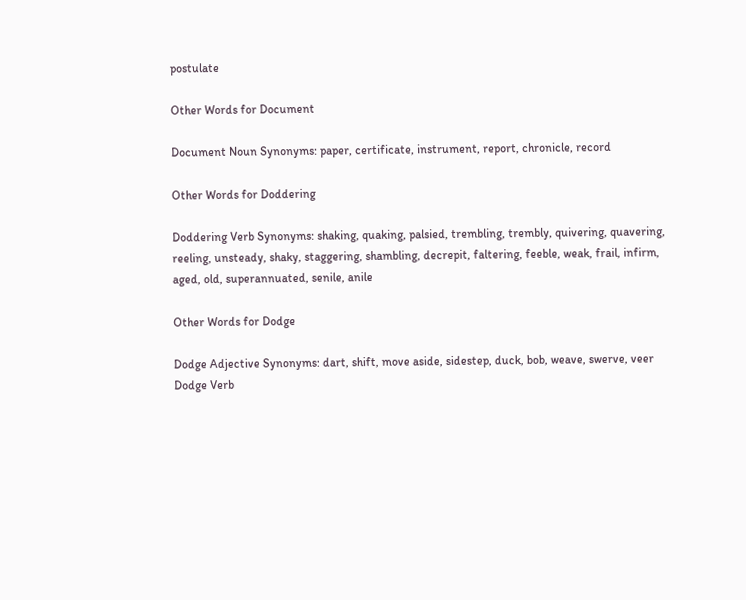postulate

Other Words for Document

Document Noun Synonyms: paper, certificate, instrument, report, chronicle, record

Other Words for Doddering

Doddering Verb Synonyms: shaking, quaking, palsied, trembling, trembly, quivering, quavering, reeling, unsteady, shaky, staggering, shambling, decrepit, faltering, feeble, weak, frail, infirm, aged, old, superannuated, senile, anile

Other Words for Dodge

Dodge Adjective Synonyms: dart, shift, move aside, sidestep, duck, bob, weave, swerve, veer
Dodge Verb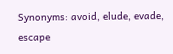Synonyms: avoid, elude, evade, escape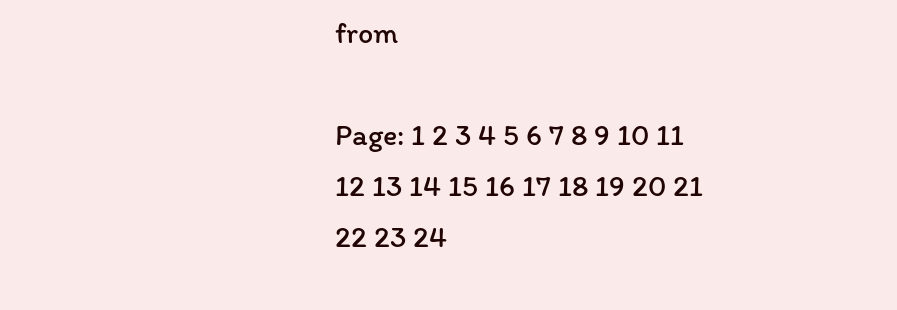from

Page: 1 2 3 4 5 6 7 8 9 10 11 12 13 14 15 16 17 18 19 20 21 22 23 24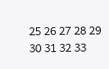25 26 27 28 29 30 31 32 33